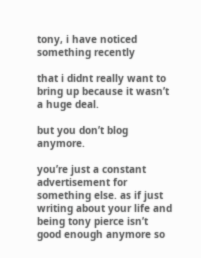tony, i have noticed something recently

that i didnt really want to bring up because it wasn’t a huge deal.

but you don’t blog anymore.

you’re just a constant advertisement for something else. as if just writing about your life and being tony pierce isn’t good enough anymore so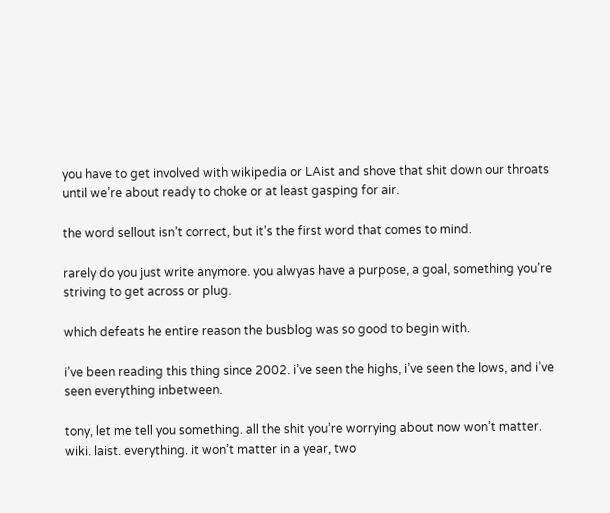you have to get involved with wikipedia or LAist and shove that shit down our throats until we’re about ready to choke or at least gasping for air.

the word sellout isn’t correct, but it’s the first word that comes to mind.

rarely do you just write anymore. you alwyas have a purpose, a goal, something you’re striving to get across or plug.

which defeats he entire reason the busblog was so good to begin with.

i’ve been reading this thing since 2002. i’ve seen the highs, i’ve seen the lows, and i’ve seen everything inbetween.

tony, let me tell you something. all the shit you’re worrying about now won’t matter. wiki. laist. everything. it won’t matter in a year, two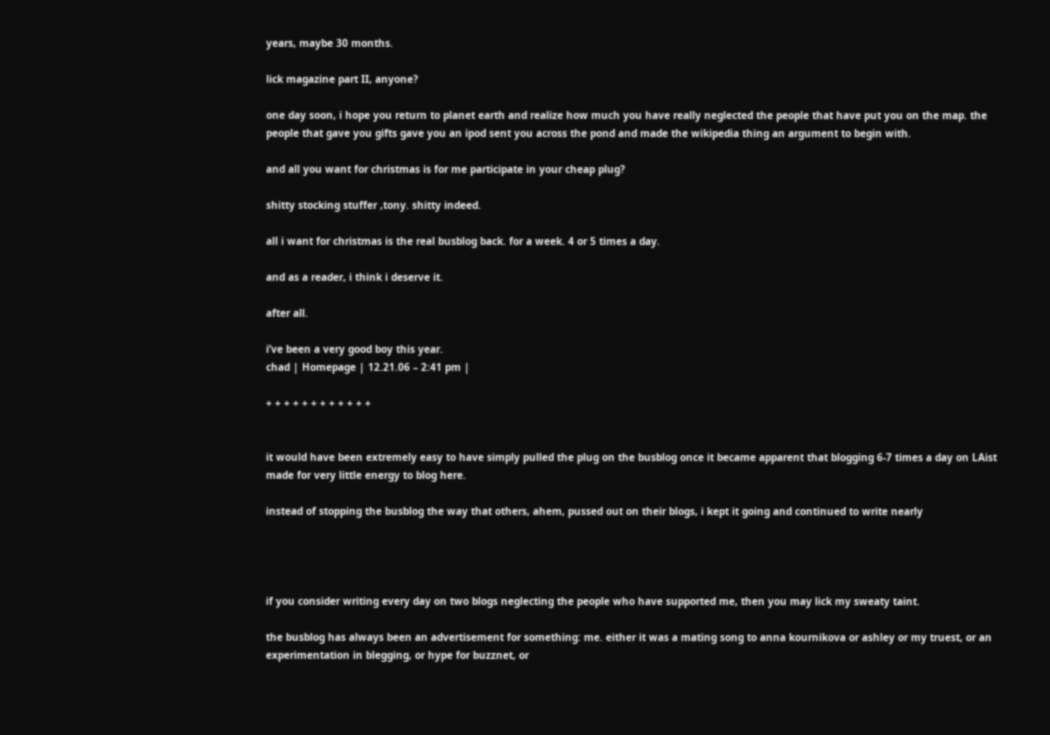years, maybe 30 months.

lick magazine part II, anyone?

one day soon, i hope you return to planet earth and realize how much you have really neglected the people that have put you on the map. the people that gave you gifts gave you an ipod sent you across the pond and made the wikipedia thing an argument to begin with.

and all you want for christmas is for me participate in your cheap plug?

shitty stocking stuffer ,tony. shitty indeed.

all i want for christmas is the real busblog back. for a week. 4 or 5 times a day.

and as a reader, i think i deserve it.

after all.

i’ve been a very good boy this year.
chad | Homepage | 12.21.06 – 2:41 pm |

+ + + + + + + + + + + +


it would have been extremely easy to have simply pulled the plug on the busblog once it became apparent that blogging 6-7 times a day on LAist made for very little energy to blog here.

instead of stopping the busblog the way that others, ahem, pussed out on their blogs, i kept it going and continued to write nearly




if you consider writing every day on two blogs neglecting the people who have supported me, then you may lick my sweaty taint.

the busblog has always been an advertisement for something: me. either it was a mating song to anna kournikova or ashley or my truest, or an experimentation in blegging, or hype for buzznet, or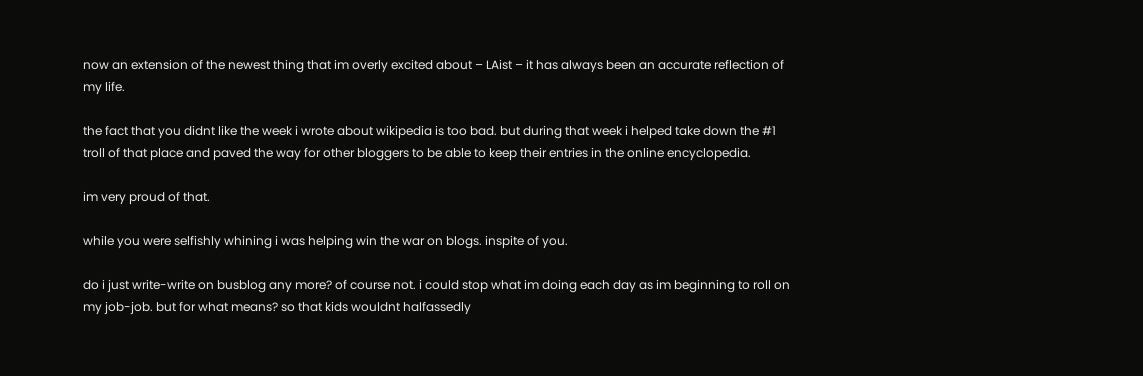now an extension of the newest thing that im overly excited about – LAist – it has always been an accurate reflection of my life.

the fact that you didnt like the week i wrote about wikipedia is too bad. but during that week i helped take down the #1 troll of that place and paved the way for other bloggers to be able to keep their entries in the online encyclopedia.

im very proud of that.

while you were selfishly whining i was helping win the war on blogs. inspite of you.

do i just write-write on busblog any more? of course not. i could stop what im doing each day as im beginning to roll on my job-job. but for what means? so that kids wouldnt halfassedly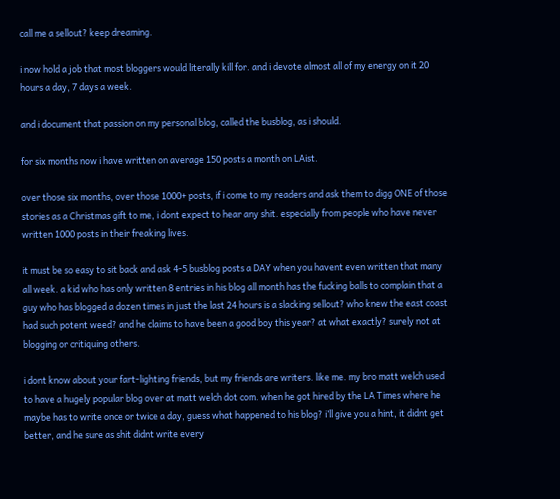call me a sellout? keep dreaming.

i now hold a job that most bloggers would literally kill for. and i devote almost all of my energy on it 20 hours a day, 7 days a week.

and i document that passion on my personal blog, called the busblog, as i should.

for six months now i have written on average 150 posts a month on LAist.

over those six months, over those 1000+ posts, if i come to my readers and ask them to digg ONE of those stories as a Christmas gift to me, i dont expect to hear any shit. especially from people who have never written 1000 posts in their freaking lives.

it must be so easy to sit back and ask 4-5 busblog posts a DAY when you havent even written that many all week. a kid who has only written 8 entries in his blog all month has the fucking balls to complain that a guy who has blogged a dozen times in just the last 24 hours is a slacking sellout? who knew the east coast had such potent weed? and he claims to have been a good boy this year? at what exactly? surely not at blogging or critiquing others.

i dont know about your fart-lighting friends, but my friends are writers. like me. my bro matt welch used to have a hugely popular blog over at matt welch dot com. when he got hired by the LA Times where he maybe has to write once or twice a day, guess what happened to his blog? i’ll give you a hint, it didnt get better, and he sure as shit didnt write every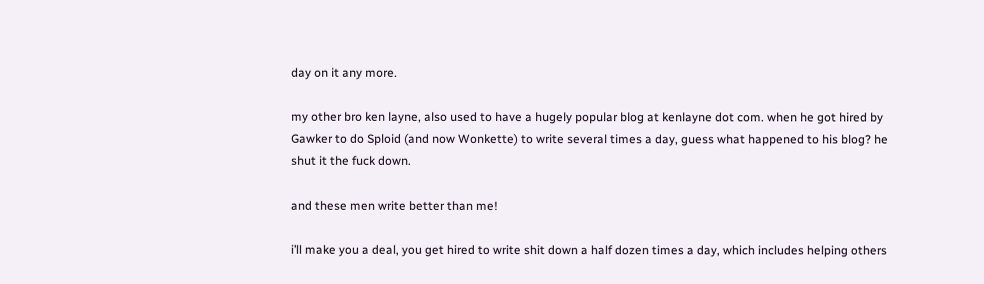day on it any more.

my other bro ken layne, also used to have a hugely popular blog at kenlayne dot com. when he got hired by Gawker to do Sploid (and now Wonkette) to write several times a day, guess what happened to his blog? he shut it the fuck down.

and these men write better than me!

i’ll make you a deal, you get hired to write shit down a half dozen times a day, which includes helping others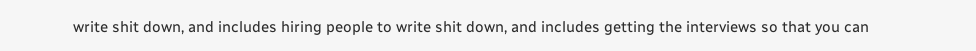write shit down, and includes hiring people to write shit down, and includes getting the interviews so that you can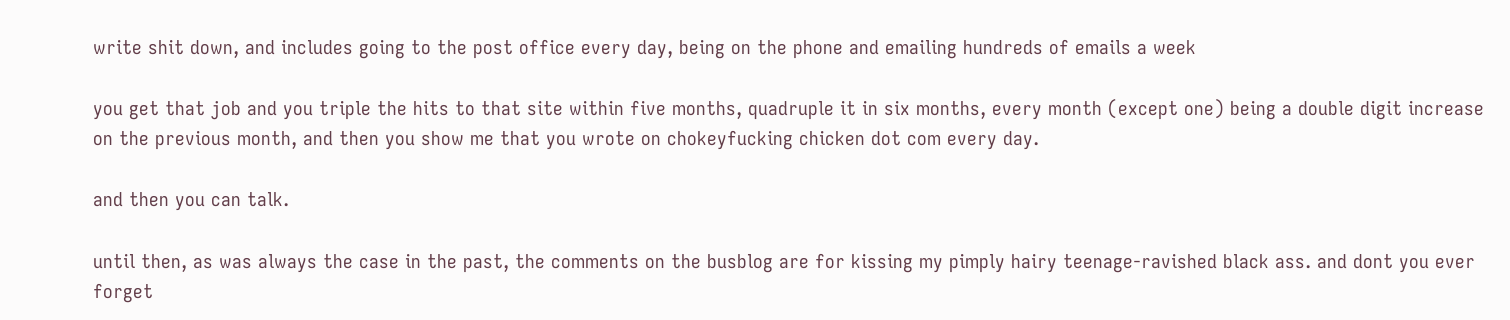write shit down, and includes going to the post office every day, being on the phone and emailing hundreds of emails a week

you get that job and you triple the hits to that site within five months, quadruple it in six months, every month (except one) being a double digit increase on the previous month, and then you show me that you wrote on chokeyfucking chicken dot com every day.

and then you can talk.

until then, as was always the case in the past, the comments on the busblog are for kissing my pimply hairy teenage-ravished black ass. and dont you ever forget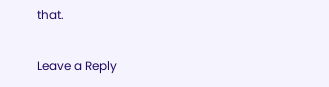that.

Leave a Reply